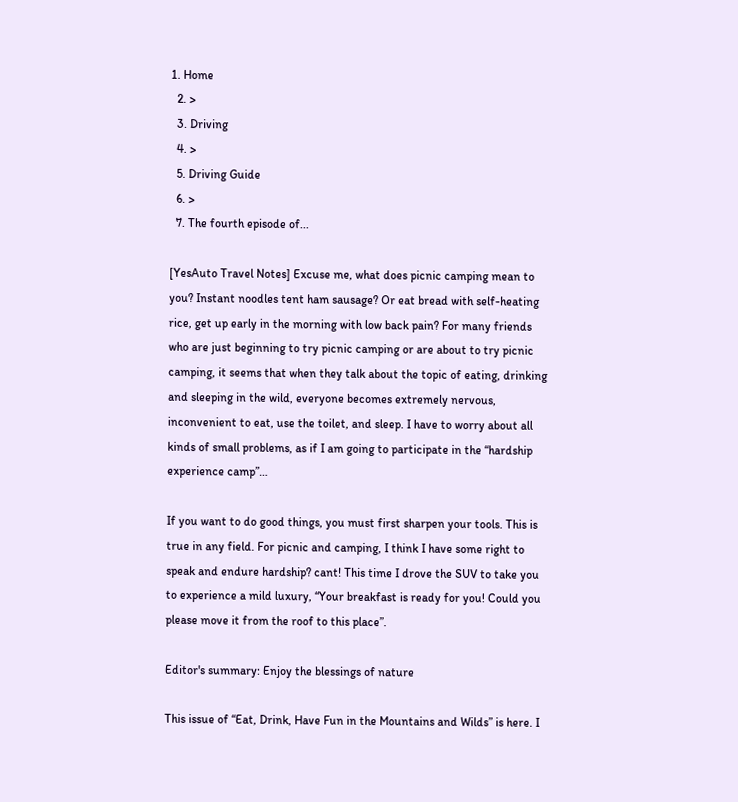1. Home
  2. >
  3. Driving
  4. >
  5. Driving Guide
  6. >
  7. The fourth episode of...

[YesAuto Travel Notes] Excuse me, what does picnic camping mean to you? Instant noodles tent ham sausage? Or eat bread with self-heating rice, get up early in the morning with low back pain? For many friends who are just beginning to try picnic camping or are about to try picnic camping, it seems that when they talk about the topic of eating, drinking and sleeping in the wild, everyone becomes extremely nervous, inconvenient to eat, use the toilet, and sleep. I have to worry about all kinds of small problems, as if I am going to participate in the “hardship experience camp”…

If you want to do good things, you must first sharpen your tools. This is true in any field. For picnic and camping, I think I have some right to speak and endure hardship? cant! This time I drove the SUV to take you to experience a mild luxury, “Your breakfast is ready for you! Could you please move it from the roof to this place”.

Editor's summary: Enjoy the blessings of nature

This issue of “Eat, Drink, Have Fun in the Mountains and Wilds” is here. I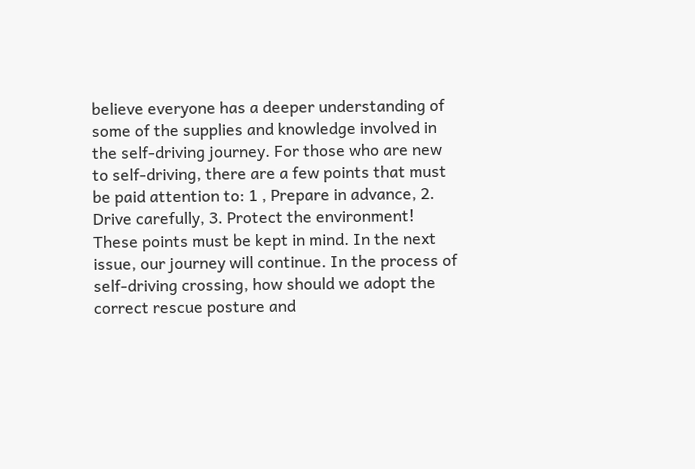believe everyone has a deeper understanding of some of the supplies and knowledge involved in the self-driving journey. For those who are new to self-driving, there are a few points that must be paid attention to: 1 , Prepare in advance, 2. Drive carefully, 3. Protect the environment! These points must be kept in mind. In the next issue, our journey will continue. In the process of self-driving crossing, how should we adopt the correct rescue posture and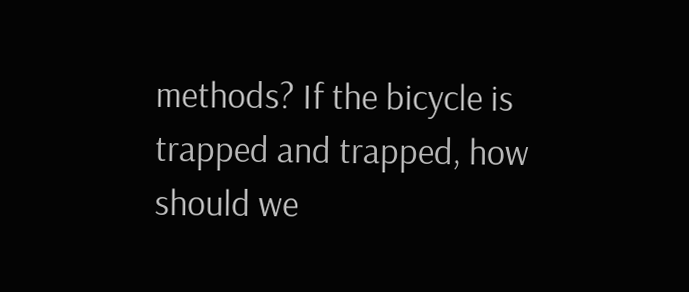methods? If the bicycle is trapped and trapped, how should we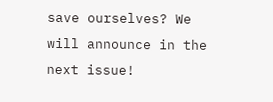save ourselves? We will announce in the next issue!